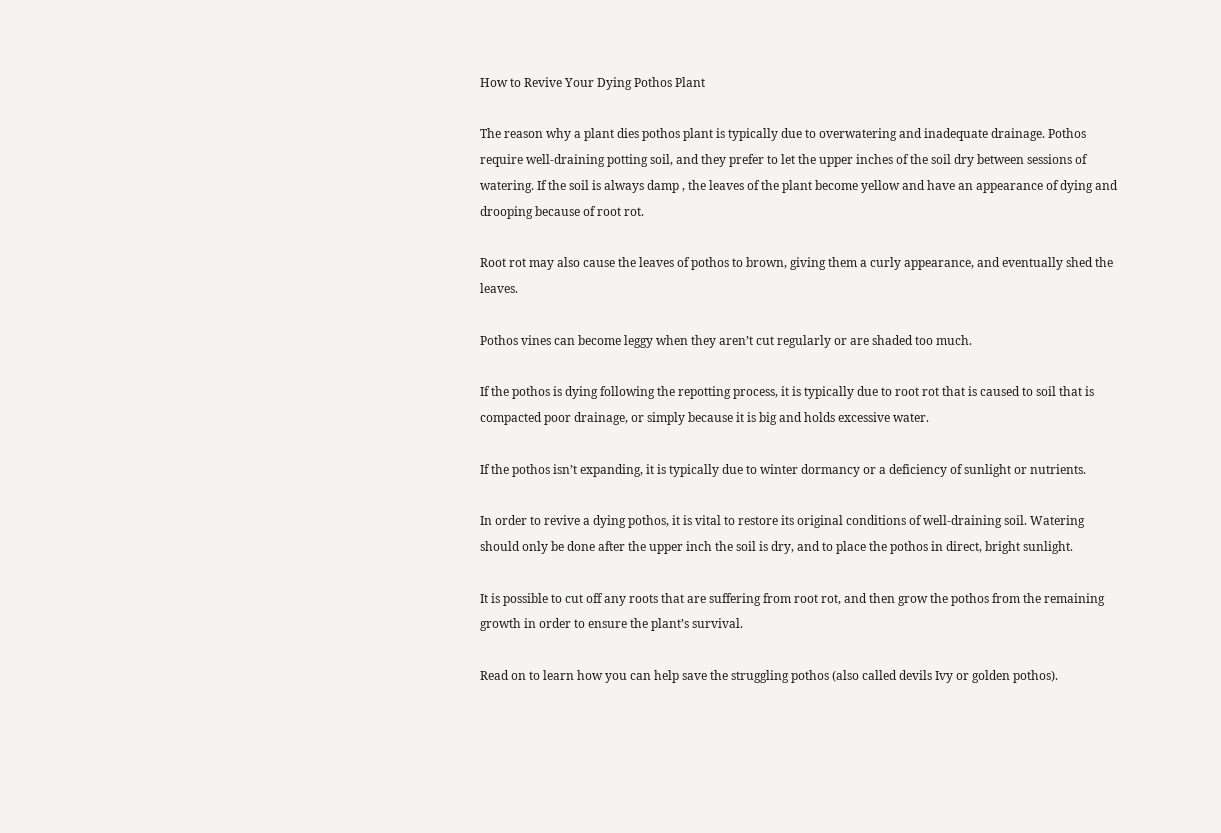How to Revive Your Dying Pothos Plant

The reason why a plant dies pothos plant is typically due to overwatering and inadequate drainage. Pothos require well-draining potting soil, and they prefer to let the upper inches of the soil dry between sessions of watering. If the soil is always damp , the leaves of the plant become yellow and have an appearance of dying and drooping because of root rot.

Root rot may also cause the leaves of pothos to brown, giving them a curly appearance, and eventually shed the leaves.

Pothos vines can become leggy when they aren’t cut regularly or are shaded too much.

If the pothos is dying following the repotting process, it is typically due to root rot that is caused to soil that is compacted poor drainage, or simply because it is big and holds excessive water.

If the pothos isn’t expanding, it is typically due to winter dormancy or a deficiency of sunlight or nutrients.

In order to revive a dying pothos, it is vital to restore its original conditions of well-draining soil. Watering should only be done after the upper inch the soil is dry, and to place the pothos in direct, bright sunlight.

It is possible to cut off any roots that are suffering from root rot, and then grow the pothos from the remaining growth in order to ensure the plant’s survival.

Read on to learn how you can help save the struggling pothos (also called devils Ivy or golden pothos).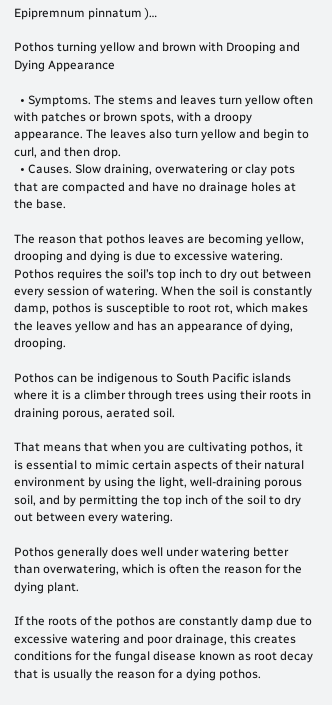Epipremnum pinnatum )…

Pothos turning yellow and brown with Drooping and Dying Appearance

  • Symptoms. The stems and leaves turn yellow often with patches or brown spots, with a droopy appearance. The leaves also turn yellow and begin to curl, and then drop.
  • Causes. Slow draining, overwatering or clay pots that are compacted and have no drainage holes at the base.

The reason that pothos leaves are becoming yellow, drooping and dying is due to excessive watering. Pothos requires the soil’s top inch to dry out between every session of watering. When the soil is constantly damp, pothos is susceptible to root rot, which makes the leaves yellow and has an appearance of dying, drooping.

Pothos can be indigenous to South Pacific islands where it is a climber through trees using their roots in draining porous, aerated soil.

That means that when you are cultivating pothos, it is essential to mimic certain aspects of their natural environment by using the light, well-draining porous soil, and by permitting the top inch of the soil to dry out between every watering.

Pothos generally does well under watering better than overwatering, which is often the reason for the dying plant.

If the roots of the pothos are constantly damp due to excessive watering and poor drainage, this creates conditions for the fungal disease known as root decay that is usually the reason for a dying pothos.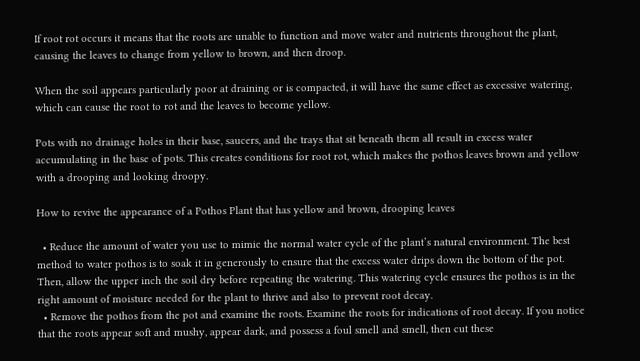If root rot occurs it means that the roots are unable to function and move water and nutrients throughout the plant, causing the leaves to change from yellow to brown, and then droop.

When the soil appears particularly poor at draining or is compacted, it will have the same effect as excessive watering, which can cause the root to rot and the leaves to become yellow.

Pots with no drainage holes in their base, saucers, and the trays that sit beneath them all result in excess water accumulating in the base of pots. This creates conditions for root rot, which makes the pothos leaves brown and yellow with a drooping and looking droopy.

How to revive the appearance of a Pothos Plant that has yellow and brown, drooping leaves

  • Reduce the amount of water you use to mimic the normal water cycle of the plant’s natural environment. The best method to water pothos is to soak it in generously to ensure that the excess water drips down the bottom of the pot. Then, allow the upper inch the soil dry before repeating the watering. This watering cycle ensures the pothos is in the right amount of moisture needed for the plant to thrive and also to prevent root decay.
  • Remove the pothos from the pot and examine the roots. Examine the roots for indications of root decay. If you notice that the roots appear soft and mushy, appear dark, and possess a foul smell and smell, then cut these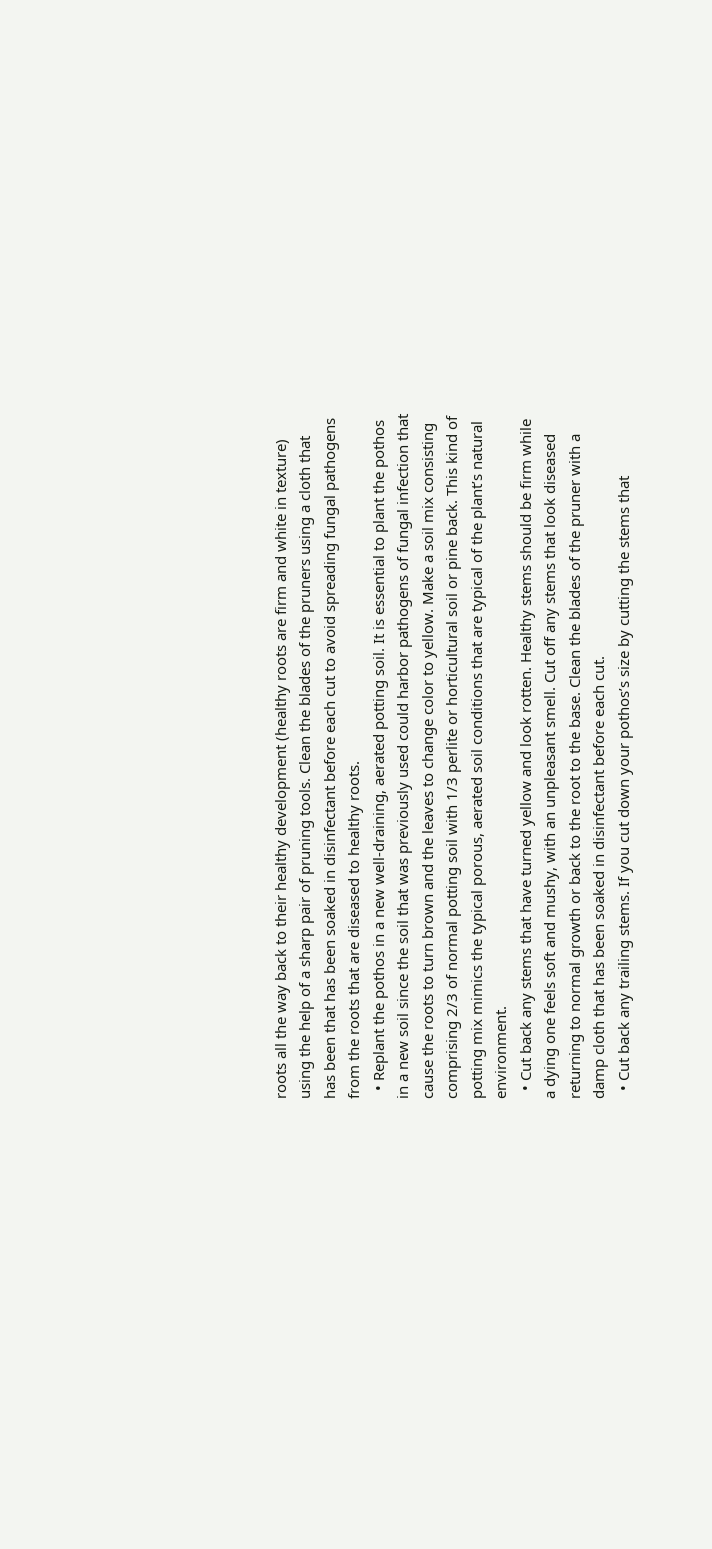roots all the way back to their healthy development (healthy roots are firm and white in texture) using the help of a sharp pair of pruning tools. Clean the blades of the pruners using a cloth that has been that has been soaked in disinfectant before each cut to avoid spreading fungal pathogens from the roots that are diseased to healthy roots.
  • Replant the pothos in a new well-draining, aerated potting soil. It is essential to plant the pothos in a new soil since the soil that was previously used could harbor pathogens of fungal infection that cause the roots to turn brown and the leaves to change color to yellow. Make a soil mix consisting comprising 2/3 of normal potting soil with 1/3 perlite or horticultural soil or pine back. This kind of potting mix mimics the typical porous, aerated soil conditions that are typical of the plant’s natural environment.
  • Cut back any stems that have turned yellow and look rotten. Healthy stems should be firm while a dying one feels soft and mushy, with an unpleasant smell. Cut off any stems that look diseased returning to normal growth or back to the root to the base. Clean the blades of the pruner with a damp cloth that has been soaked in disinfectant before each cut.
  • Cut back any trailing stems. If you cut down your pothos’s size by cutting the stems that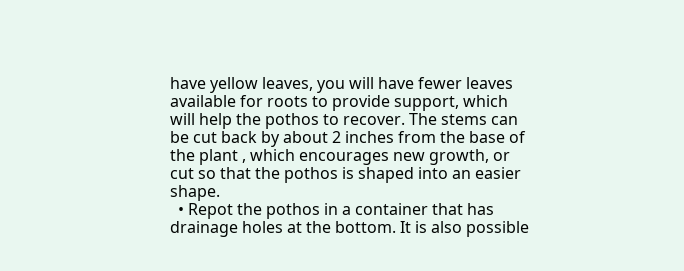have yellow leaves, you will have fewer leaves available for roots to provide support, which will help the pothos to recover. The stems can be cut back by about 2 inches from the base of the plant , which encourages new growth, or cut so that the pothos is shaped into an easier shape.
  • Repot the pothos in a container that has drainage holes at the bottom. It is also possible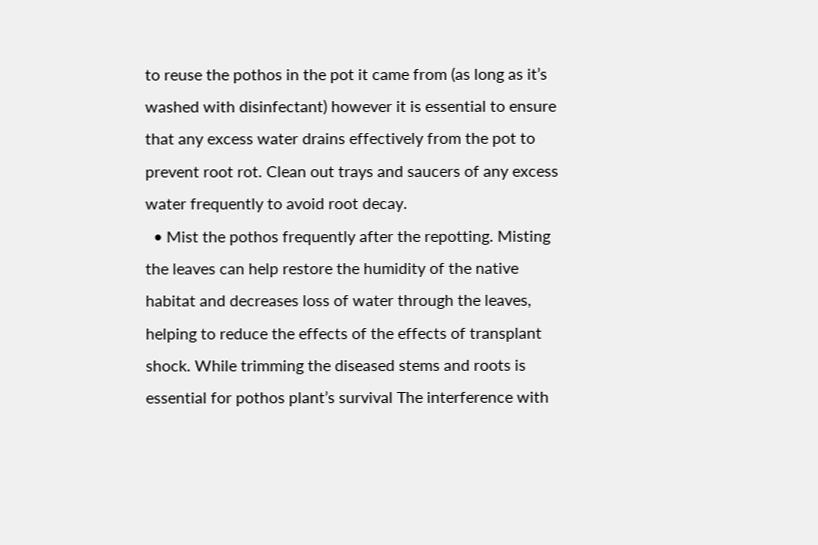to reuse the pothos in the pot it came from (as long as it’s washed with disinfectant) however it is essential to ensure that any excess water drains effectively from the pot to prevent root rot. Clean out trays and saucers of any excess water frequently to avoid root decay.
  • Mist the pothos frequently after the repotting. Misting the leaves can help restore the humidity of the native habitat and decreases loss of water through the leaves, helping to reduce the effects of the effects of transplant shock. While trimming the diseased stems and roots is essential for pothos plant’s survival The interference with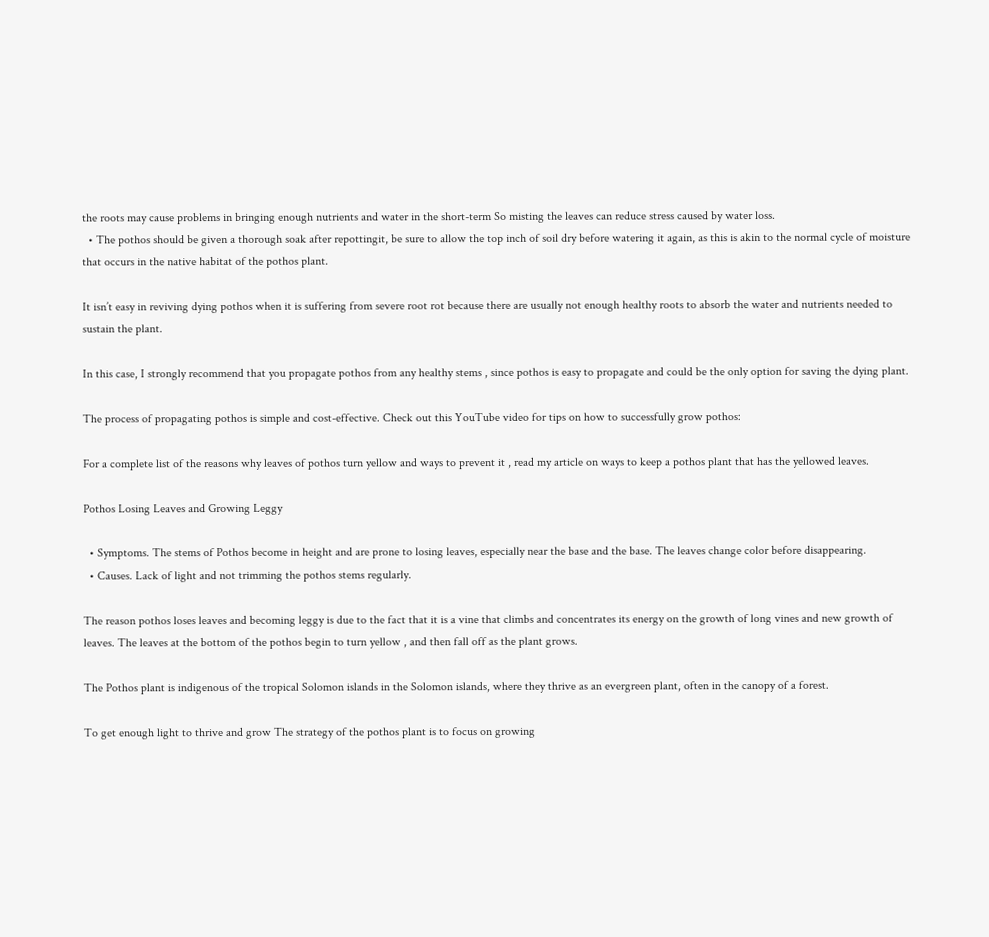the roots may cause problems in bringing enough nutrients and water in the short-term So misting the leaves can reduce stress caused by water loss.
  • The pothos should be given a thorough soak after repottingit, be sure to allow the top inch of soil dry before watering it again, as this is akin to the normal cycle of moisture that occurs in the native habitat of the pothos plant.

It isn’t easy in reviving dying pothos when it is suffering from severe root rot because there are usually not enough healthy roots to absorb the water and nutrients needed to sustain the plant.

In this case, I strongly recommend that you propagate pothos from any healthy stems , since pothos is easy to propagate and could be the only option for saving the dying plant.

The process of propagating pothos is simple and cost-effective. Check out this YouTube video for tips on how to successfully grow pothos:

For a complete list of the reasons why leaves of pothos turn yellow and ways to prevent it , read my article on ways to keep a pothos plant that has the yellowed leaves.

Pothos Losing Leaves and Growing Leggy

  • Symptoms. The stems of Pothos become in height and are prone to losing leaves, especially near the base and the base. The leaves change color before disappearing.
  • Causes. Lack of light and not trimming the pothos stems regularly.

The reason pothos loses leaves and becoming leggy is due to the fact that it is a vine that climbs and concentrates its energy on the growth of long vines and new growth of leaves. The leaves at the bottom of the pothos begin to turn yellow , and then fall off as the plant grows.

The Pothos plant is indigenous of the tropical Solomon islands in the Solomon islands, where they thrive as an evergreen plant, often in the canopy of a forest.

To get enough light to thrive and grow The strategy of the pothos plant is to focus on growing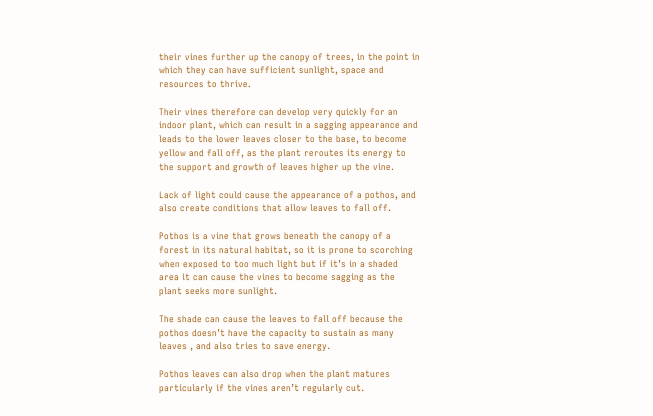their vines further up the canopy of trees, in the point in which they can have sufficient sunlight, space and resources to thrive.

Their vines therefore can develop very quickly for an indoor plant, which can result in a sagging appearance and leads to the lower leaves closer to the base, to become yellow and fall off, as the plant reroutes its energy to the support and growth of leaves higher up the vine.

Lack of light could cause the appearance of a pothos, and also create conditions that allow leaves to fall off.

Pothos is a vine that grows beneath the canopy of a forest in its natural habitat, so it is prone to scorching when exposed to too much light but if it’s in a shaded area it can cause the vines to become sagging as the plant seeks more sunlight.

The shade can cause the leaves to fall off because the pothos doesn’t have the capacity to sustain as many leaves , and also tries to save energy.

Pothos leaves can also drop when the plant matures particularly if the vines aren’t regularly cut.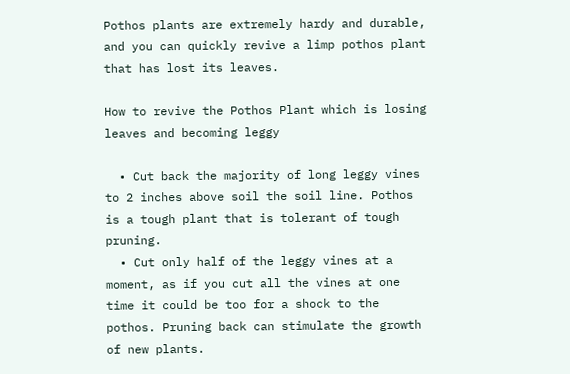Pothos plants are extremely hardy and durable, and you can quickly revive a limp pothos plant that has lost its leaves.

How to revive the Pothos Plant which is losing leaves and becoming leggy

  • Cut back the majority of long leggy vines to 2 inches above soil the soil line. Pothos is a tough plant that is tolerant of tough pruning.
  • Cut only half of the leggy vines at a moment, as if you cut all the vines at one time it could be too for a shock to the pothos. Pruning back can stimulate the growth of new plants.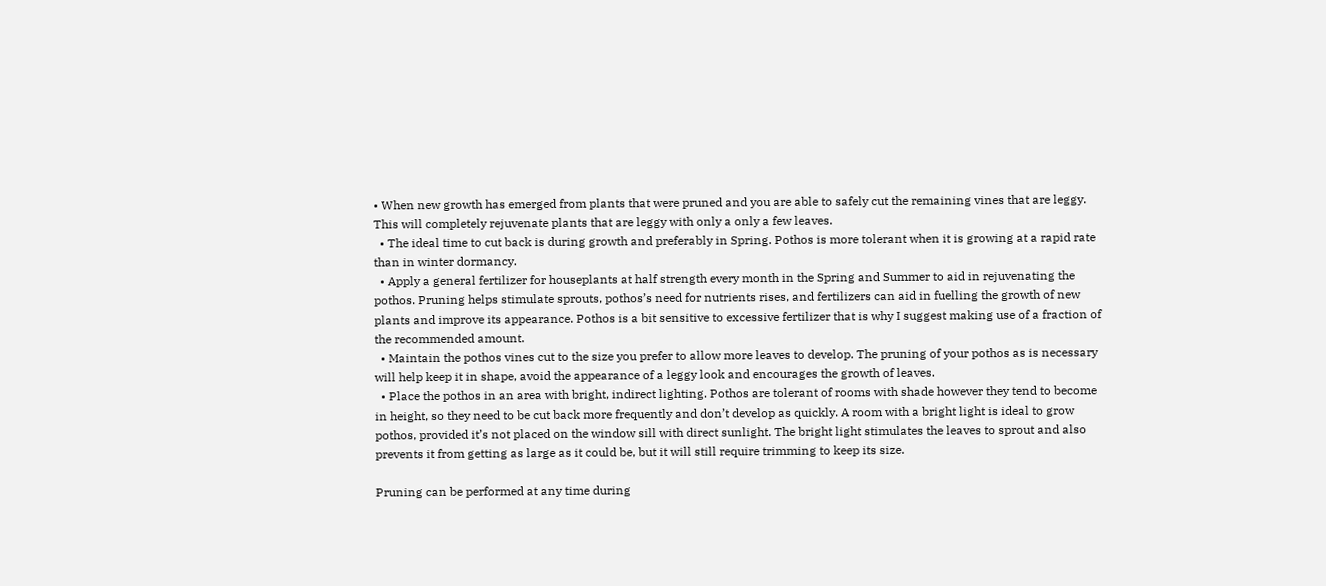• When new growth has emerged from plants that were pruned and you are able to safely cut the remaining vines that are leggy. This will completely rejuvenate plants that are leggy with only a only a few leaves.
  • The ideal time to cut back is during growth and preferably in Spring. Pothos is more tolerant when it is growing at a rapid rate than in winter dormancy.
  • Apply a general fertilizer for houseplants at half strength every month in the Spring and Summer to aid in rejuvenating the pothos. Pruning helps stimulate sprouts, pothos’s need for nutrients rises, and fertilizers can aid in fuelling the growth of new plants and improve its appearance. Pothos is a bit sensitive to excessive fertilizer that is why I suggest making use of a fraction of the recommended amount.
  • Maintain the pothos vines cut to the size you prefer to allow more leaves to develop. The pruning of your pothos as is necessary will help keep it in shape, avoid the appearance of a leggy look and encourages the growth of leaves.
  • Place the pothos in an area with bright, indirect lighting. Pothos are tolerant of rooms with shade however they tend to become in height, so they need to be cut back more frequently and don’t develop as quickly. A room with a bright light is ideal to grow pothos, provided it’s not placed on the window sill with direct sunlight. The bright light stimulates the leaves to sprout and also prevents it from getting as large as it could be, but it will still require trimming to keep its size.

Pruning can be performed at any time during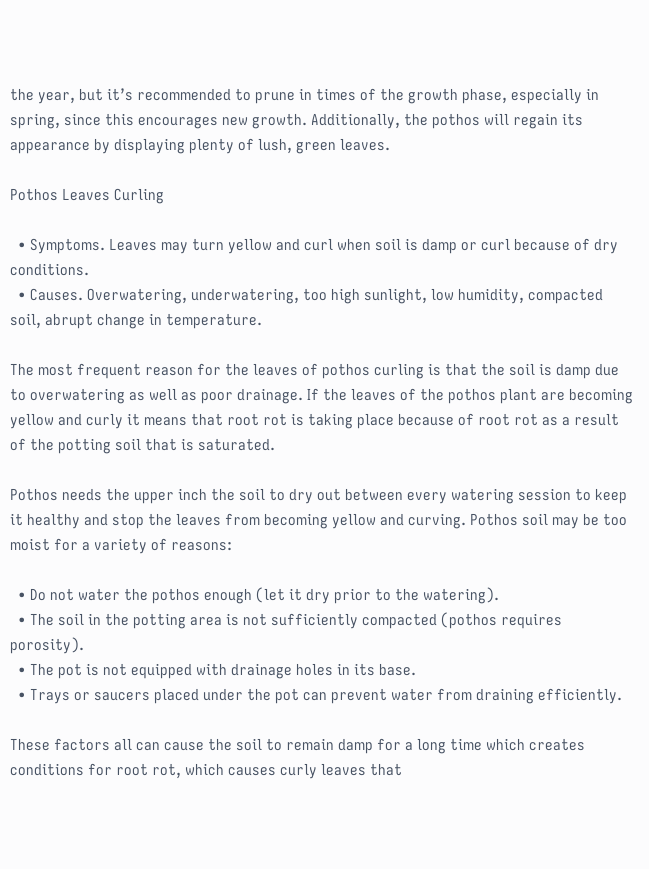the year, but it’s recommended to prune in times of the growth phase, especially in spring, since this encourages new growth. Additionally, the pothos will regain its appearance by displaying plenty of lush, green leaves.

Pothos Leaves Curling

  • Symptoms. Leaves may turn yellow and curl when soil is damp or curl because of dry conditions.
  • Causes. Overwatering, underwatering, too high sunlight, low humidity, compacted soil, abrupt change in temperature.

The most frequent reason for the leaves of pothos curling is that the soil is damp due to overwatering as well as poor drainage. If the leaves of the pothos plant are becoming yellow and curly it means that root rot is taking place because of root rot as a result of the potting soil that is saturated.

Pothos needs the upper inch the soil to dry out between every watering session to keep it healthy and stop the leaves from becoming yellow and curving. Pothos soil may be too moist for a variety of reasons:

  • Do not water the pothos enough (let it dry prior to the watering).
  • The soil in the potting area is not sufficiently compacted (pothos requires porosity).
  • The pot is not equipped with drainage holes in its base.
  • Trays or saucers placed under the pot can prevent water from draining efficiently.

These factors all can cause the soil to remain damp for a long time which creates conditions for root rot, which causes curly leaves that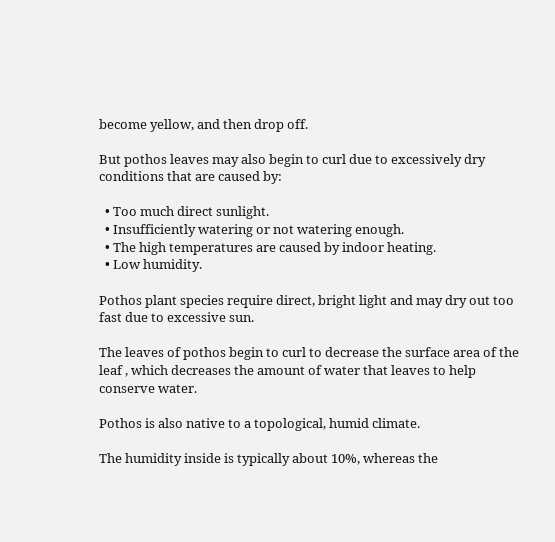become yellow, and then drop off.

But pothos leaves may also begin to curl due to excessively dry conditions that are caused by:

  • Too much direct sunlight.
  • Insufficiently watering or not watering enough.
  • The high temperatures are caused by indoor heating.
  • Low humidity.

Pothos plant species require direct, bright light and may dry out too fast due to excessive sun.

The leaves of pothos begin to curl to decrease the surface area of the leaf , which decreases the amount of water that leaves to help conserve water.

Pothos is also native to a topological, humid climate.

The humidity inside is typically about 10%, whereas the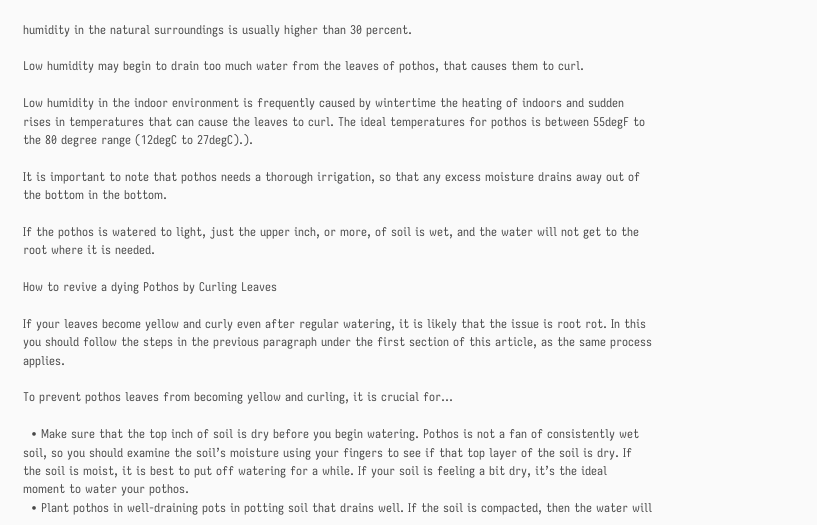humidity in the natural surroundings is usually higher than 30 percent.

Low humidity may begin to drain too much water from the leaves of pothos, that causes them to curl.

Low humidity in the indoor environment is frequently caused by wintertime the heating of indoors and sudden rises in temperatures that can cause the leaves to curl. The ideal temperatures for pothos is between 55degF to the 80 degree range (12degC to 27degC).).

It is important to note that pothos needs a thorough irrigation, so that any excess moisture drains away out of the bottom in the bottom.

If the pothos is watered to light, just the upper inch, or more, of soil is wet, and the water will not get to the root where it is needed.

How to revive a dying Pothos by Curling Leaves

If your leaves become yellow and curly even after regular watering, it is likely that the issue is root rot. In this you should follow the steps in the previous paragraph under the first section of this article, as the same process applies.

To prevent pothos leaves from becoming yellow and curling, it is crucial for…

  • Make sure that the top inch of soil is dry before you begin watering. Pothos is not a fan of consistently wet soil, so you should examine the soil’s moisture using your fingers to see if that top layer of the soil is dry. If the soil is moist, it is best to put off watering for a while. If your soil is feeling a bit dry, it’s the ideal moment to water your pothos.
  • Plant pothos in well-draining pots in potting soil that drains well. If the soil is compacted, then the water will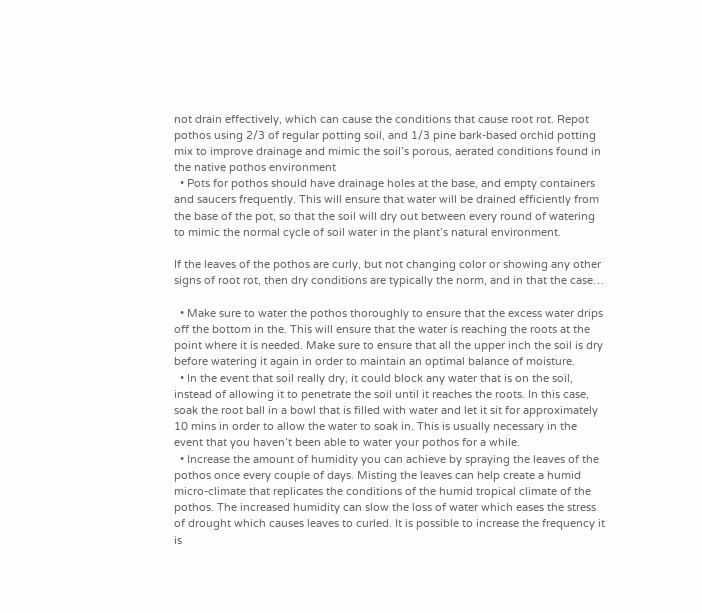not drain effectively, which can cause the conditions that cause root rot. Repot pothos using 2/3 of regular potting soil, and 1/3 pine bark-based orchid potting mix to improve drainage and mimic the soil’s porous, aerated conditions found in the native pothos environment
  • Pots for pothos should have drainage holes at the base, and empty containers and saucers frequently. This will ensure that water will be drained efficiently from the base of the pot, so that the soil will dry out between every round of watering to mimic the normal cycle of soil water in the plant’s natural environment.

If the leaves of the pothos are curly, but not changing color or showing any other signs of root rot, then dry conditions are typically the norm, and in that the case…

  • Make sure to water the pothos thoroughly to ensure that the excess water drips off the bottom in the. This will ensure that the water is reaching the roots at the point where it is needed. Make sure to ensure that all the upper inch the soil is dry before watering it again in order to maintain an optimal balance of moisture.
  • In the event that soil really dry, it could block any water that is on the soil, instead of allowing it to penetrate the soil until it reaches the roots. In this case, soak the root ball in a bowl that is filled with water and let it sit for approximately 10 mins in order to allow the water to soak in. This is usually necessary in the event that you haven’t been able to water your pothos for a while.
  • Increase the amount of humidity you can achieve by spraying the leaves of the pothos once every couple of days. Misting the leaves can help create a humid micro-climate that replicates the conditions of the humid tropical climate of the pothos. The increased humidity can slow the loss of water which eases the stress of drought which causes leaves to curled. It is possible to increase the frequency it is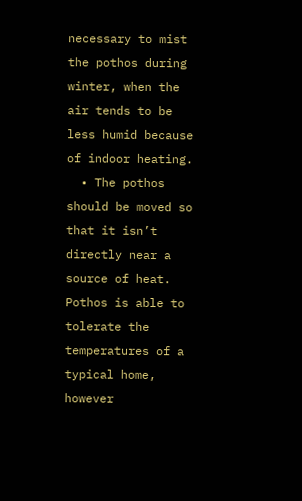necessary to mist the pothos during winter, when the air tends to be less humid because of indoor heating.
  • The pothos should be moved so that it isn’t directly near a source of heat. Pothos is able to tolerate the temperatures of a typical home, however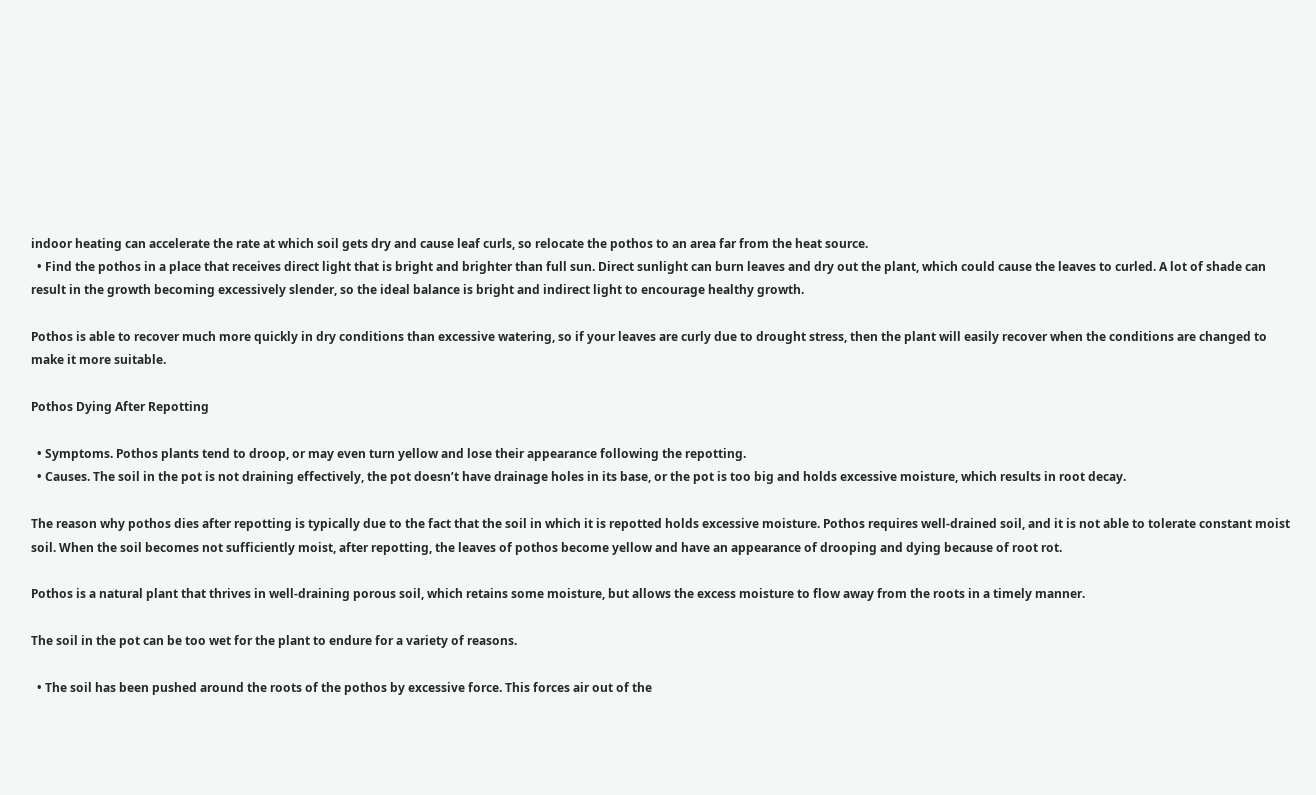indoor heating can accelerate the rate at which soil gets dry and cause leaf curls, so relocate the pothos to an area far from the heat source.
  • Find the pothos in a place that receives direct light that is bright and brighter than full sun. Direct sunlight can burn leaves and dry out the plant, which could cause the leaves to curled. A lot of shade can result in the growth becoming excessively slender, so the ideal balance is bright and indirect light to encourage healthy growth.

Pothos is able to recover much more quickly in dry conditions than excessive watering, so if your leaves are curly due to drought stress, then the plant will easily recover when the conditions are changed to make it more suitable.

Pothos Dying After Repotting

  • Symptoms. Pothos plants tend to droop, or may even turn yellow and lose their appearance following the repotting.
  • Causes. The soil in the pot is not draining effectively, the pot doesn’t have drainage holes in its base, or the pot is too big and holds excessive moisture, which results in root decay.

The reason why pothos dies after repotting is typically due to the fact that the soil in which it is repotted holds excessive moisture. Pothos requires well-drained soil, and it is not able to tolerate constant moist soil. When the soil becomes not sufficiently moist, after repotting, the leaves of pothos become yellow and have an appearance of drooping and dying because of root rot.

Pothos is a natural plant that thrives in well-draining porous soil, which retains some moisture, but allows the excess moisture to flow away from the roots in a timely manner.

The soil in the pot can be too wet for the plant to endure for a variety of reasons.

  • The soil has been pushed around the roots of the pothos by excessive force. This forces air out of the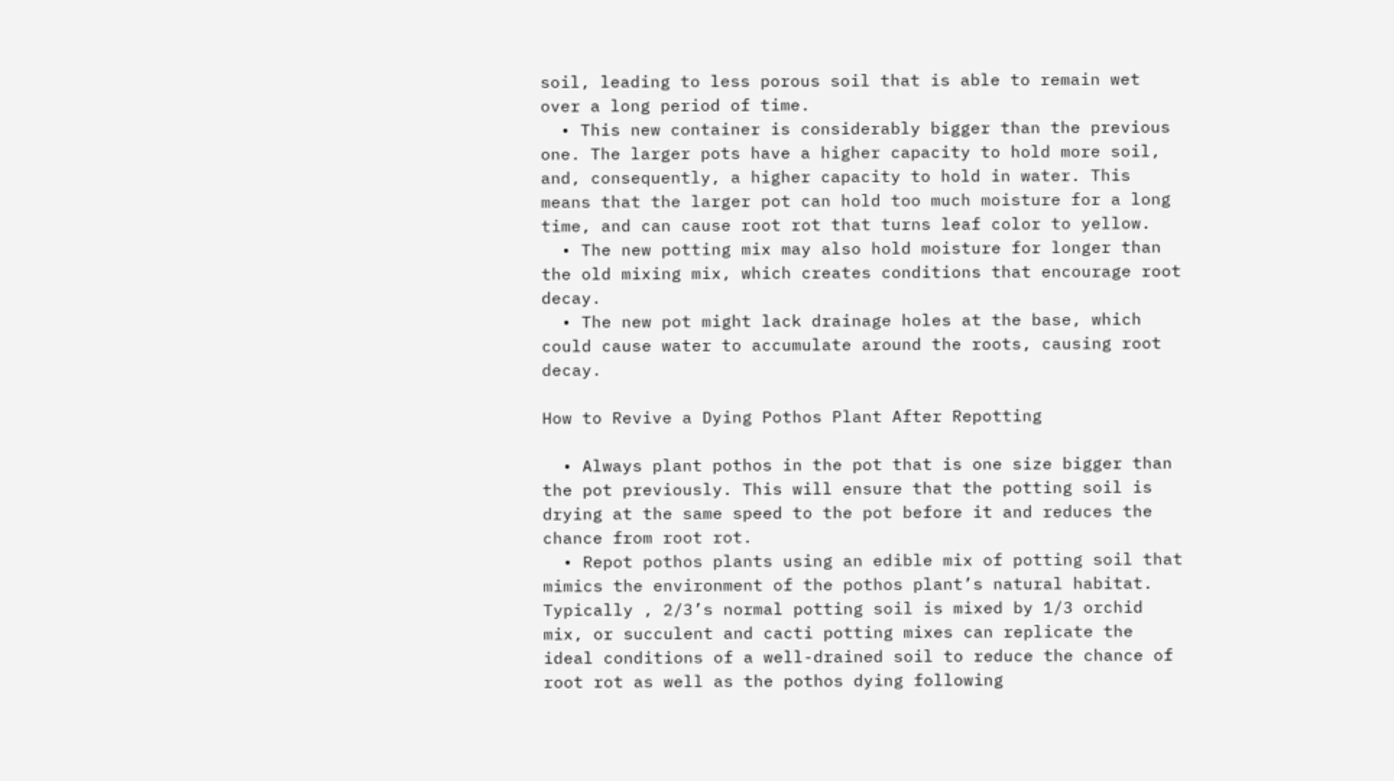soil, leading to less porous soil that is able to remain wet over a long period of time.
  • This new container is considerably bigger than the previous one. The larger pots have a higher capacity to hold more soil, and, consequently, a higher capacity to hold in water. This means that the larger pot can hold too much moisture for a long time, and can cause root rot that turns leaf color to yellow.
  • The new potting mix may also hold moisture for longer than the old mixing mix, which creates conditions that encourage root decay.
  • The new pot might lack drainage holes at the base, which could cause water to accumulate around the roots, causing root decay.

How to Revive a Dying Pothos Plant After Repotting

  • Always plant pothos in the pot that is one size bigger than the pot previously. This will ensure that the potting soil is drying at the same speed to the pot before it and reduces the chance from root rot.
  • Repot pothos plants using an edible mix of potting soil that mimics the environment of the pothos plant’s natural habitat. Typically , 2/3’s normal potting soil is mixed by 1/3 orchid mix, or succulent and cacti potting mixes can replicate the ideal conditions of a well-drained soil to reduce the chance of root rot as well as the pothos dying following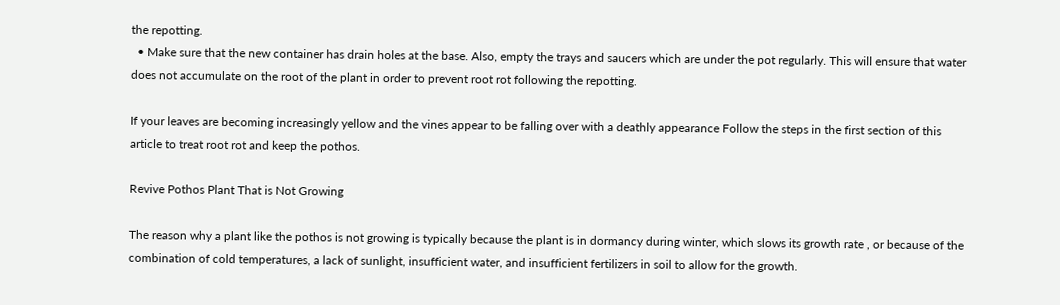the repotting.
  • Make sure that the new container has drain holes at the base. Also, empty the trays and saucers which are under the pot regularly. This will ensure that water does not accumulate on the root of the plant in order to prevent root rot following the repotting.

If your leaves are becoming increasingly yellow and the vines appear to be falling over with a deathly appearance Follow the steps in the first section of this article to treat root rot and keep the pothos.

Revive Pothos Plant That is Not Growing

The reason why a plant like the pothos is not growing is typically because the plant is in dormancy during winter, which slows its growth rate , or because of the combination of cold temperatures, a lack of sunlight, insufficient water, and insufficient fertilizers in soil to allow for the growth.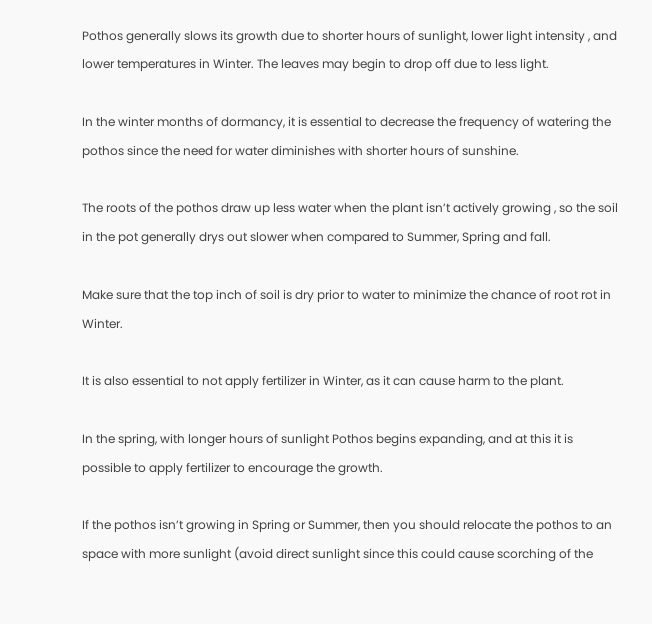Pothos generally slows its growth due to shorter hours of sunlight, lower light intensity , and lower temperatures in Winter. The leaves may begin to drop off due to less light.

In the winter months of dormancy, it is essential to decrease the frequency of watering the pothos since the need for water diminishes with shorter hours of sunshine.

The roots of the pothos draw up less water when the plant isn’t actively growing , so the soil in the pot generally drys out slower when compared to Summer, Spring and fall.

Make sure that the top inch of soil is dry prior to water to minimize the chance of root rot in Winter.

It is also essential to not apply fertilizer in Winter, as it can cause harm to the plant.

In the spring, with longer hours of sunlight Pothos begins expanding, and at this it is possible to apply fertilizer to encourage the growth.

If the pothos isn’t growing in Spring or Summer, then you should relocate the pothos to an space with more sunlight (avoid direct sunlight since this could cause scorching of the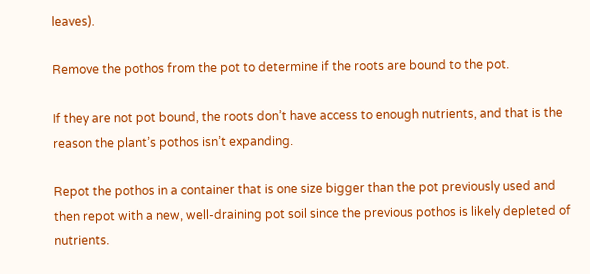leaves).

Remove the pothos from the pot to determine if the roots are bound to the pot.

If they are not pot bound, the roots don’t have access to enough nutrients, and that is the reason the plant’s pothos isn’t expanding.

Repot the pothos in a container that is one size bigger than the pot previously used and then repot with a new, well-draining pot soil since the previous pothos is likely depleted of nutrients.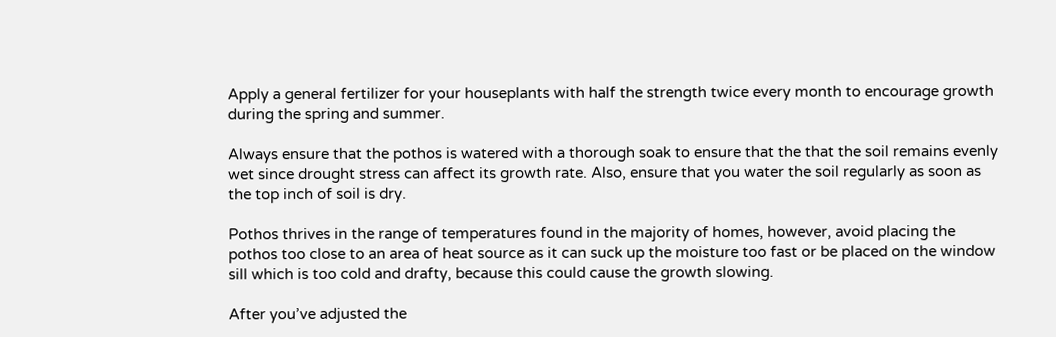Apply a general fertilizer for your houseplants with half the strength twice every month to encourage growth during the spring and summer.

Always ensure that the pothos is watered with a thorough soak to ensure that the that the soil remains evenly wet since drought stress can affect its growth rate. Also, ensure that you water the soil regularly as soon as the top inch of soil is dry.

Pothos thrives in the range of temperatures found in the majority of homes, however, avoid placing the pothos too close to an area of heat source as it can suck up the moisture too fast or be placed on the window sill which is too cold and drafty, because this could cause the growth slowing.

After you’ve adjusted the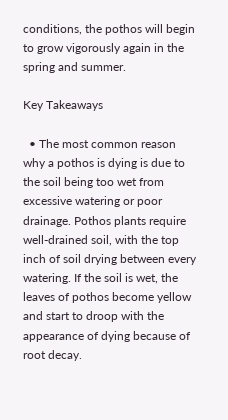conditions, the pothos will begin to grow vigorously again in the spring and summer.

Key Takeaways

  • The most common reason why a pothos is dying is due to the soil being too wet from excessive watering or poor drainage. Pothos plants require well-drained soil, with the top inch of soil drying between every watering. If the soil is wet, the leaves of pothos become yellow and start to droop with the appearance of dying because of root decay.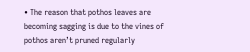• The reason that pothos leaves are becoming sagging is due to the vines of pothos aren’t pruned regularly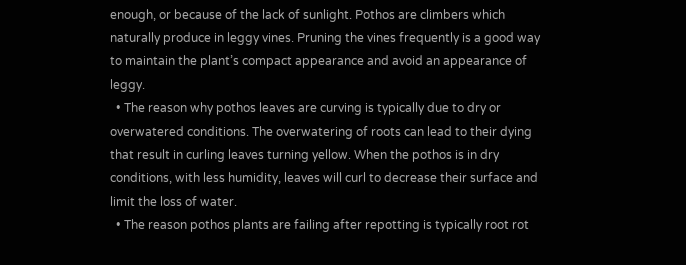enough, or because of the lack of sunlight. Pothos are climbers which naturally produce in leggy vines. Pruning the vines frequently is a good way to maintain the plant’s compact appearance and avoid an appearance of leggy.
  • The reason why pothos leaves are curving is typically due to dry or overwatered conditions. The overwatering of roots can lead to their dying that result in curling leaves turning yellow. When the pothos is in dry conditions, with less humidity, leaves will curl to decrease their surface and limit the loss of water.
  • The reason pothos plants are failing after repotting is typically root rot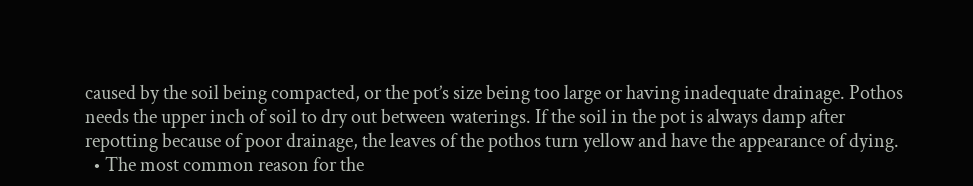caused by the soil being compacted, or the pot’s size being too large or having inadequate drainage. Pothos needs the upper inch of soil to dry out between waterings. If the soil in the pot is always damp after repotting because of poor drainage, the leaves of the pothos turn yellow and have the appearance of dying.
  • The most common reason for the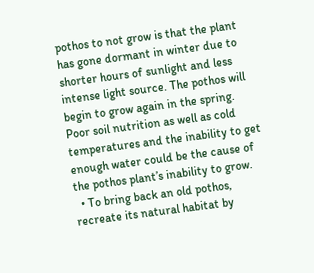pothos to not grow is that the plant has gone dormant in winter due to shorter hours of sunlight and less intense light source. The pothos will begin to grow again in the spring. Poor soil nutrition as well as cold temperatures and the inability to get enough water could be the cause of the pothos plant’s inability to grow.
  • To bring back an old pothos, recreate its natural habitat by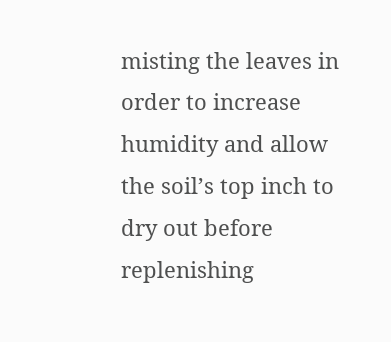misting the leaves in order to increase humidity and allow the soil’s top inch to dry out before replenishing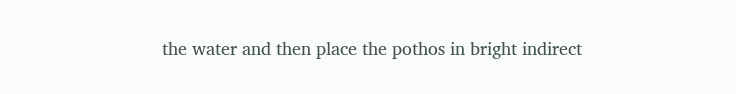the water and then place the pothos in bright indirect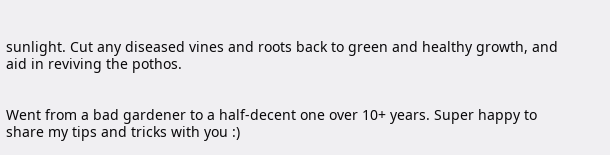sunlight. Cut any diseased vines and roots back to green and healthy growth, and aid in reviving the pothos.


Went from a bad gardener to a half-decent one over 10+ years. Super happy to share my tips and tricks with you :)